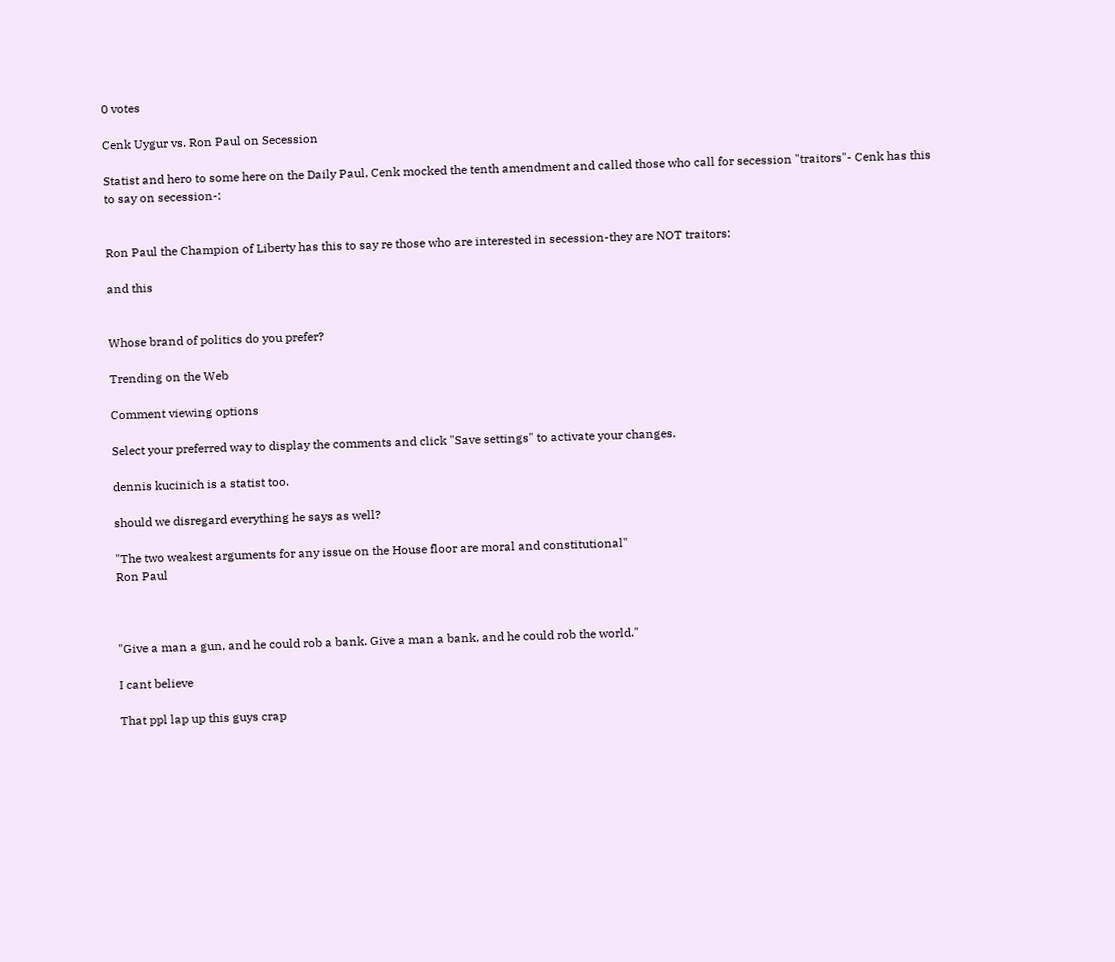0 votes

Cenk Uygur vs. Ron Paul on Secession

Statist and hero to some here on the Daily Paul, Cenk mocked the tenth amendment and called those who call for secession "traitors"- Cenk has this to say on secession-:


Ron Paul the Champion of Liberty has this to say re those who are interested in secession-they are NOT traitors:

and this


Whose brand of politics do you prefer?

Trending on the Web

Comment viewing options

Select your preferred way to display the comments and click "Save settings" to activate your changes.

dennis kucinich is a statist too.

should we disregard everything he says as well?

"The two weakest arguments for any issue on the House floor are moral and constitutional"
Ron Paul



"Give a man a gun, and he could rob a bank. Give a man a bank, and he could rob the world."

I cant believe

That ppl lap up this guys crap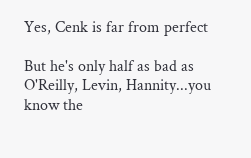Yes, Cenk is far from perfect

But he's only half as bad as O'Reilly, Levin, Hannity...you know the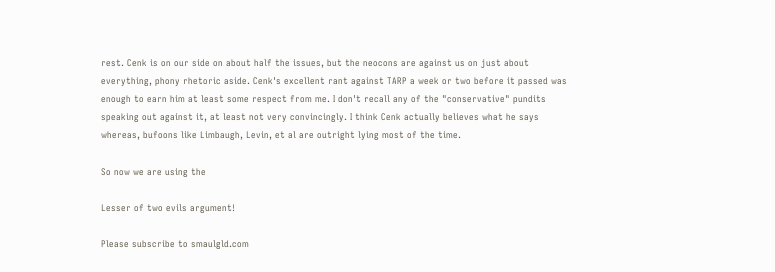rest. Cenk is on our side on about half the issues, but the neocons are against us on just about everything, phony rhetoric aside. Cenk's excellent rant against TARP a week or two before it passed was enough to earn him at least some respect from me. I don't recall any of the "conservative" pundits speaking out against it, at least not very convincingly. I think Cenk actually believes what he says whereas, bufoons like Limbaugh, Levin, et al are outright lying most of the time.

So now we are using the

Lesser of two evils argument!

Please subscribe to smaulgld.com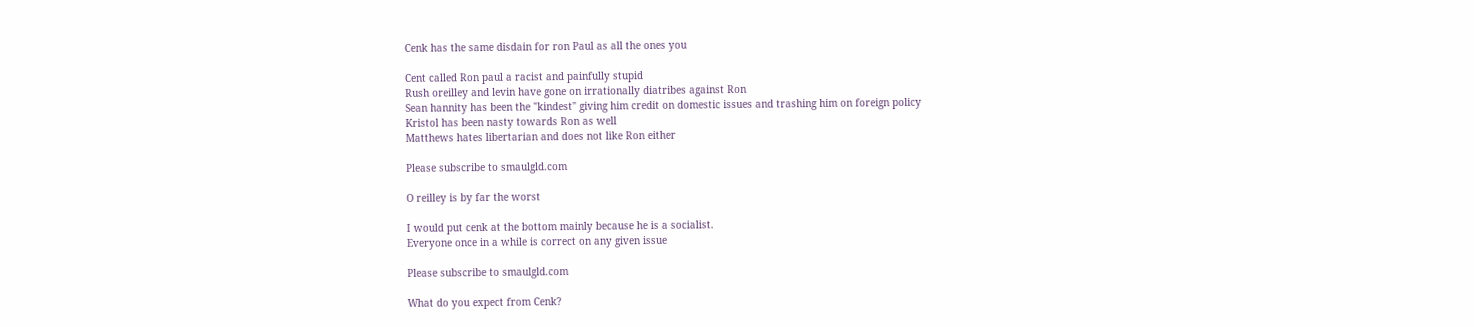Cenk has the same disdain for ron Paul as all the ones you

Cent called Ron paul a racist and painfully stupid
Rush oreilley and levin have gone on irrationally diatribes against Ron
Sean hannity has been the "kindest" giving him credit on domestic issues and trashing him on foreign policy
Kristol has been nasty towards Ron as well
Matthews hates libertarian and does not like Ron either

Please subscribe to smaulgld.com

O reilley is by far the worst

I would put cenk at the bottom mainly because he is a socialist.
Everyone once in a while is correct on any given issue

Please subscribe to smaulgld.com

What do you expect from Cenk?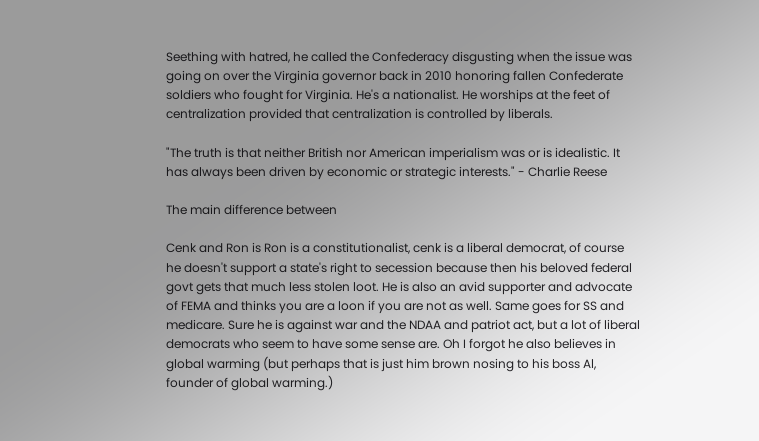Seething with hatred, he called the Confederacy disgusting when the issue was going on over the Virginia governor back in 2010 honoring fallen Confederate soldiers who fought for Virginia. He's a nationalist. He worships at the feet of centralization provided that centralization is controlled by liberals.

"The truth is that neither British nor American imperialism was or is idealistic. It has always been driven by economic or strategic interests." - Charlie Reese

The main difference between

Cenk and Ron is Ron is a constitutionalist, cenk is a liberal democrat, of course he doesn't support a state's right to secession because then his beloved federal govt gets that much less stolen loot. He is also an avid supporter and advocate of FEMA and thinks you are a loon if you are not as well. Same goes for SS and medicare. Sure he is against war and the NDAA and patriot act, but a lot of liberal democrats who seem to have some sense are. Oh I forgot he also believes in global warming (but perhaps that is just him brown nosing to his boss Al, founder of global warming.)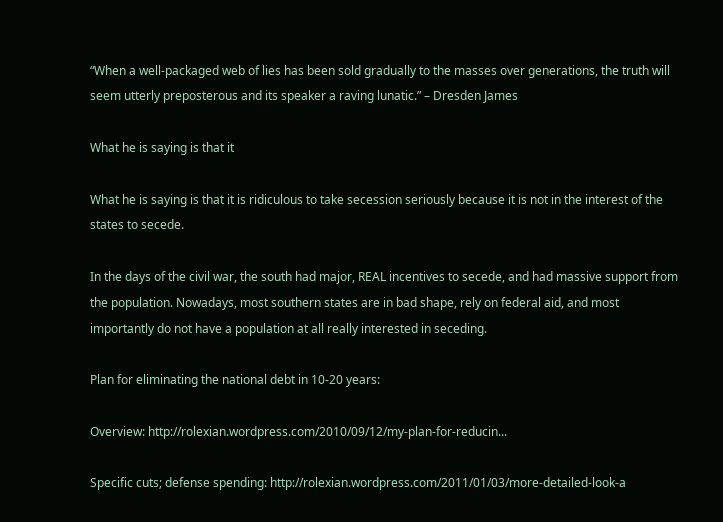“When a well-packaged web of lies has been sold gradually to the masses over generations, the truth will seem utterly preposterous and its speaker a raving lunatic.” – Dresden James

What he is saying is that it

What he is saying is that it is ridiculous to take secession seriously because it is not in the interest of the states to secede.

In the days of the civil war, the south had major, REAL incentives to secede, and had massive support from the population. Nowadays, most southern states are in bad shape, rely on federal aid, and most importantly do not have a population at all really interested in seceding.

Plan for eliminating the national debt in 10-20 years:

Overview: http://rolexian.wordpress.com/2010/09/12/my-plan-for-reducin...

Specific cuts; defense spending: http://rolexian.wordpress.com/2011/01/03/more-detailed-look-a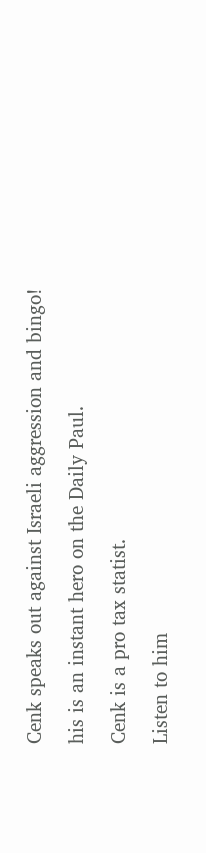Cenk speaks out against Israeli aggression and bingo!

his is an instant hero on the Daily Paul.

Cenk is a pro tax statist.

Listen to him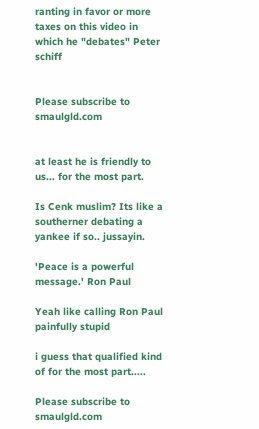ranting in favor or more taxes on this video in which he "debates" Peter schiff


Please subscribe to smaulgld.com


at least he is friendly to us... for the most part.

Is Cenk muslim? Its like a southerner debating a yankee if so.. jussayin.

'Peace is a powerful message.' Ron Paul

Yeah like calling Ron Paul painfully stupid

i guess that qualified kind of for the most part.....

Please subscribe to smaulgld.com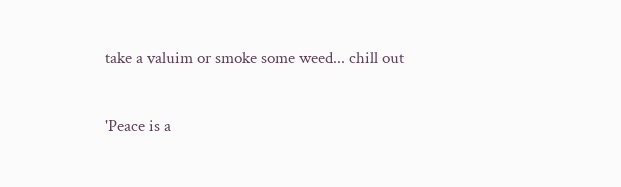take a valuim or smoke some weed... chill out

'Peace is a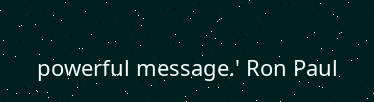powerful message.' Ron Paul